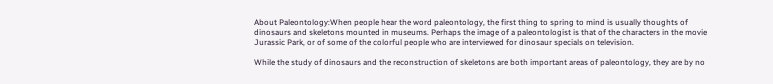About Paleontology:When people hear the word paleontology, the first thing to spring to mind is usually thoughts of dinosaurs and skeletons mounted in museums. Perhaps the image of a paleontologist is that of the characters in the movie Jurassic Park, or of some of the colorful people who are interviewed for dinosaur specials on television.

While the study of dinosaurs and the reconstruction of skeletons are both important areas of paleontology, they are by no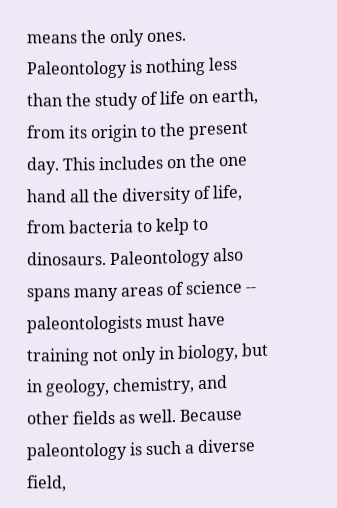means the only ones. Paleontology is nothing less than the study of life on earth, from its origin to the present day. This includes on the one hand all the diversity of life, from bacteria to kelp to dinosaurs. Paleontology also spans many areas of science -- paleontologists must have training not only in biology, but in geology, chemistry, and other fields as well. Because paleontology is such a diverse field,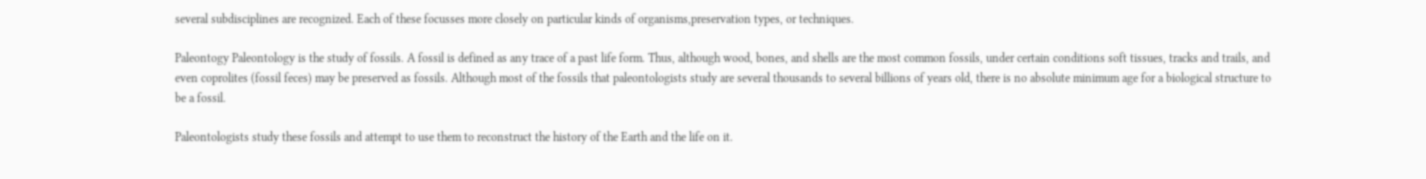several subdisciplines are recognized. Each of these focusses more closely on particular kinds of organisms,preservation types, or techniques.

Paleontogy Paleontology is the study of fossils. A fossil is defined as any trace of a past life form. Thus, although wood, bones, and shells are the most common fossils, under certain conditions soft tissues, tracks and trails, and even coprolites (fossil feces) may be preserved as fossils. Although most of the fossils that paleontologists study are several thousands to several billions of years old, there is no absolute minimum age for a biological structure to be a fossil.

Paleontologists study these fossils and attempt to use them to reconstruct the history of the Earth and the life on it.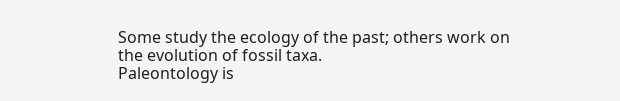Some study the ecology of the past; others work on the evolution of fossil taxa.
Paleontology is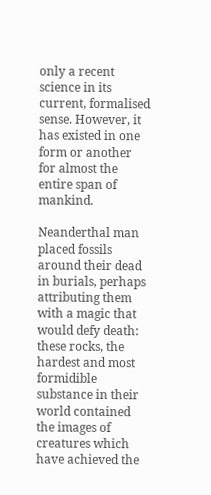only a recent science in its current, formalised sense. However, it has existed in one form or another for almost the entire span of mankind.

Neanderthal man placed fossils around their dead in burials, perhaps attributing them with a magic that would defy death: these rocks, the hardest and most formidible substance in their world contained the images of creatures which have achieved the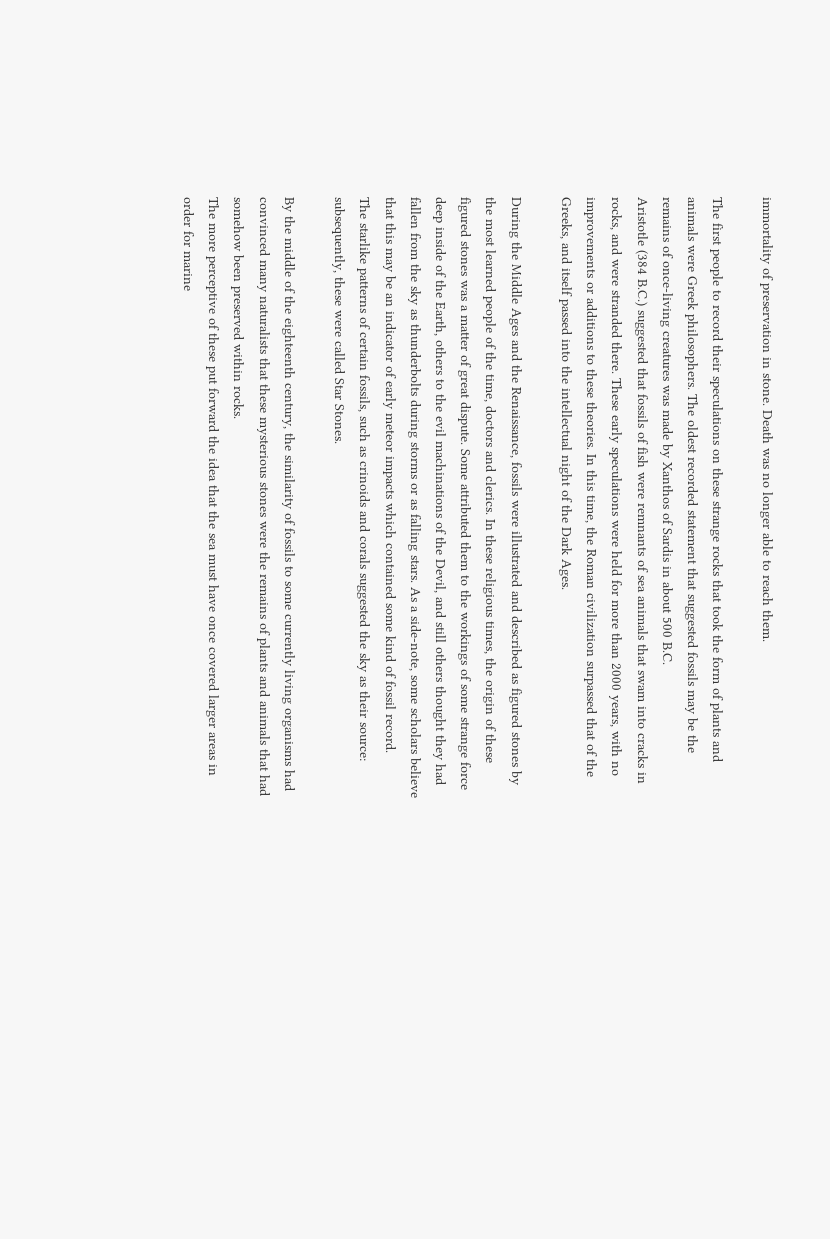immortality of preservation in stone. Death was no longer able to reach them.

The first people to record their speculations on these strange rocks that took the form of plants and animals were Greek philosophers. The oldest recorded statement that suggested fossils may be the remains of once-living creatures was made by Xanthos of Sardis in about 500 B.C.
Aristotle (384 B.C.) suggested that fossils of fish were remnants of sea animals that swam into cracks in rocks, and were stranded there. These early speculations were held for more than 2000 years, with no improvements or additions to these theories. In this time, the Roman civilization surpassed that of the Greeks, and itself passed into the intellectual night of the Dark Ages.

During the Middle Ages and the Renaissance, fossils were illustrated and described as figured stones by the most learned people of the time, doctors and clerics. In these religious times, the origin of these figured stones was a matter of great dispute. Some attributed them to the workings of some strange force deep inside of the Earth, others to the evil machinations of the Devil, and still others thought they had fallen from the sky as thunderbolts during storms or as falling stars. As a side-note, some scholars believe that this may be an indicator of early meteor impacts which contained some kind of fossil record.
The starlike patterns of certain fossils, such as crinoids and corals suggested the sky as their source: subsequently, these were called Star Stones.

By the middle of the eighteenth century, the similarity of fossils to some currently living organisms had convinced many naturalists that these mysterious stones were the remains of plants and animals that had somehow been preserved within rocks.
The more perceptive of these put forward the idea that the sea must have once covered larger areas in order for marine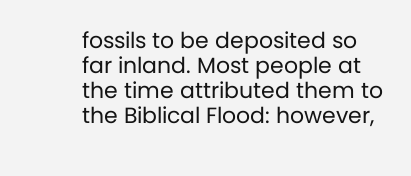fossils to be deposited so far inland. Most people at the time attributed them to the Biblical Flood: however,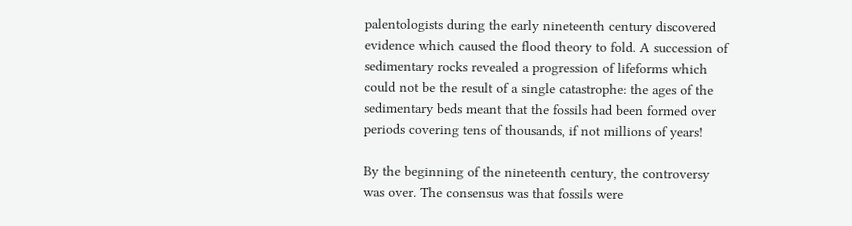palentologists during the early nineteenth century discovered evidence which caused the flood theory to fold. A succession of sedimentary rocks revealed a progression of lifeforms which could not be the result of a single catastrophe: the ages of the sedimentary beds meant that the fossils had been formed over periods covering tens of thousands, if not millions of years!

By the beginning of the nineteenth century, the controversy was over. The consensus was that fossils were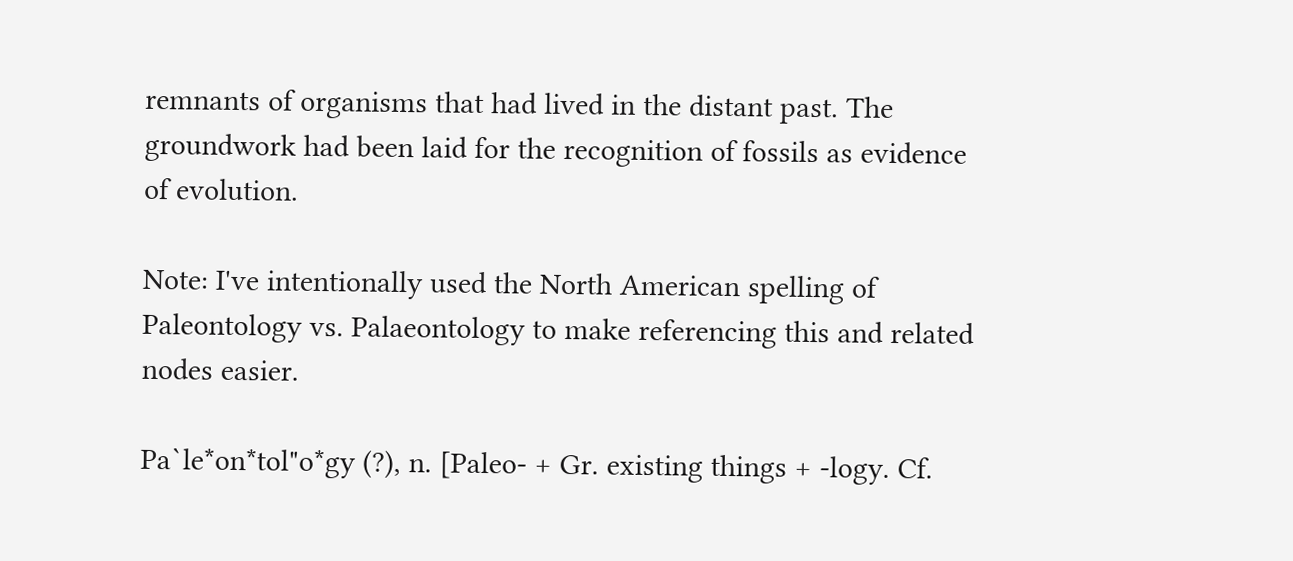remnants of organisms that had lived in the distant past. The groundwork had been laid for the recognition of fossils as evidence of evolution.

Note: I've intentionally used the North American spelling of Paleontology vs. Palaeontology to make referencing this and related nodes easier.

Pa`le*on*tol"o*gy (?), n. [Paleo- + Gr. existing things + -logy. Cf.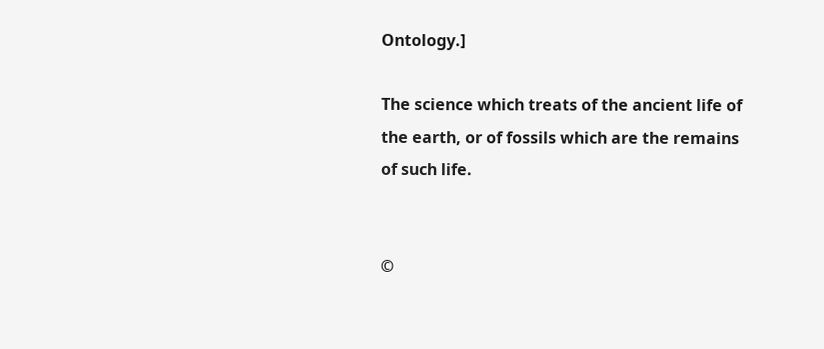Ontology.]

The science which treats of the ancient life of the earth, or of fossils which are the remains of such life.


©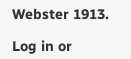Webster 1913.

Log in or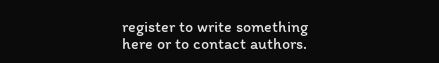register to write something here or to contact authors.